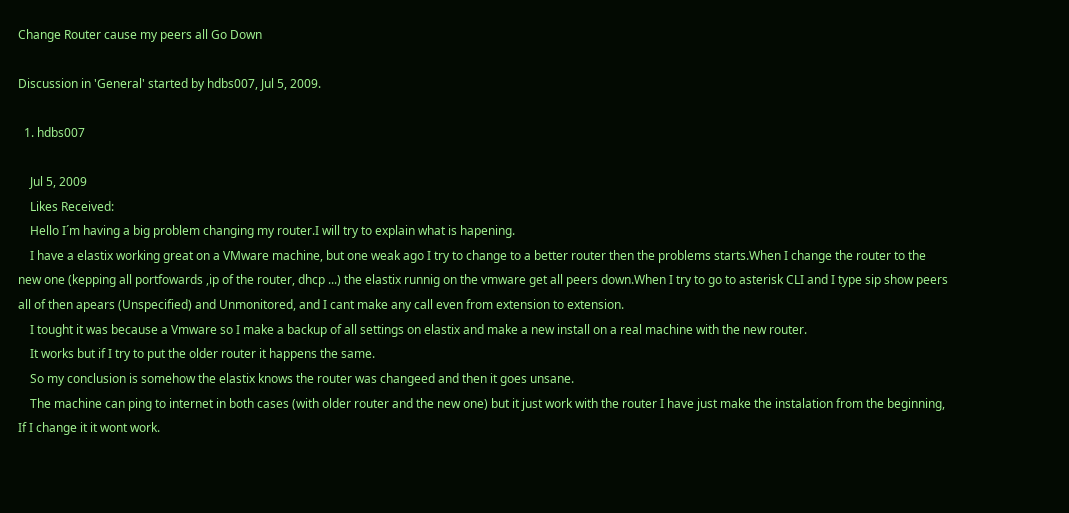Change Router cause my peers all Go Down

Discussion in 'General' started by hdbs007, Jul 5, 2009.

  1. hdbs007

    Jul 5, 2009
    Likes Received:
    Hello I´m having a big problem changing my router.I will try to explain what is hapening.
    I have a elastix working great on a VMware machine, but one weak ago I try to change to a better router then the problems starts.When I change the router to the new one (kepping all portfowards ,ip of the router, dhcp ...) the elastix runnig on the vmware get all peers down.When I try to go to asterisk CLI and I type sip show peers all of then apears (Unspecified) and Unmonitored, and I cant make any call even from extension to extension.
    I tought it was because a Vmware so I make a backup of all settings on elastix and make a new install on a real machine with the new router.
    It works but if I try to put the older router it happens the same.
    So my conclusion is somehow the elastix knows the router was changeed and then it goes unsane.
    The machine can ping to internet in both cases (with older router and the new one) but it just work with the router I have just make the instalation from the beginning, If I change it it wont work.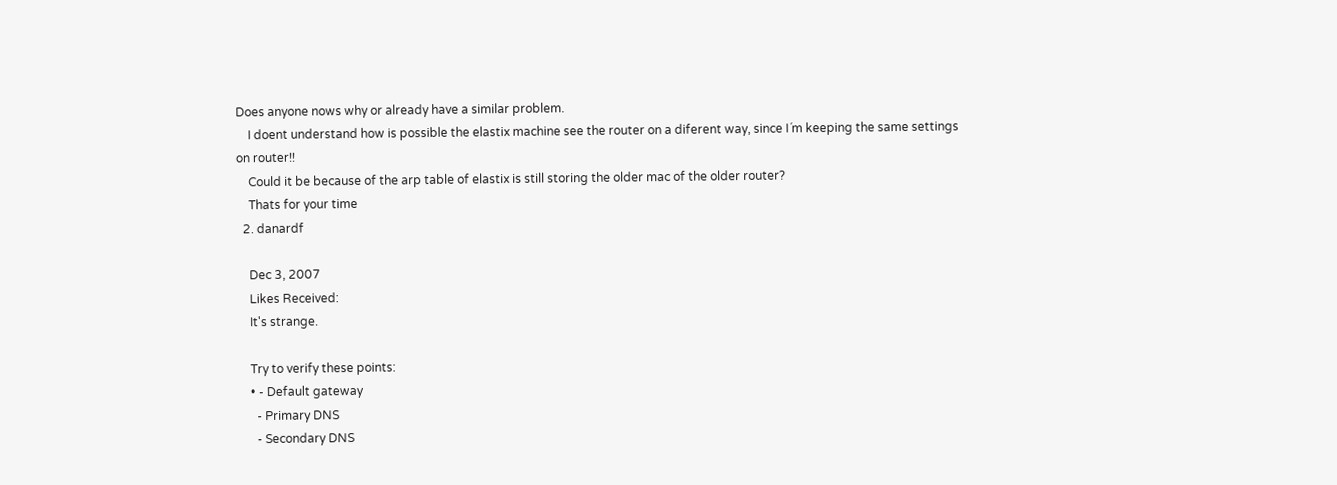Does anyone nows why or already have a similar problem.
    I doent understand how is possible the elastix machine see the router on a diferent way, since I´m keeping the same settings on router!!
    Could it be because of the arp table of elastix is still storing the older mac of the older router?
    Thats for your time
  2. danardf

    Dec 3, 2007
    Likes Received:
    It's strange.

    Try to verify these points:
    • - Default gateway
      - Primary DNS
      - Secondary DNS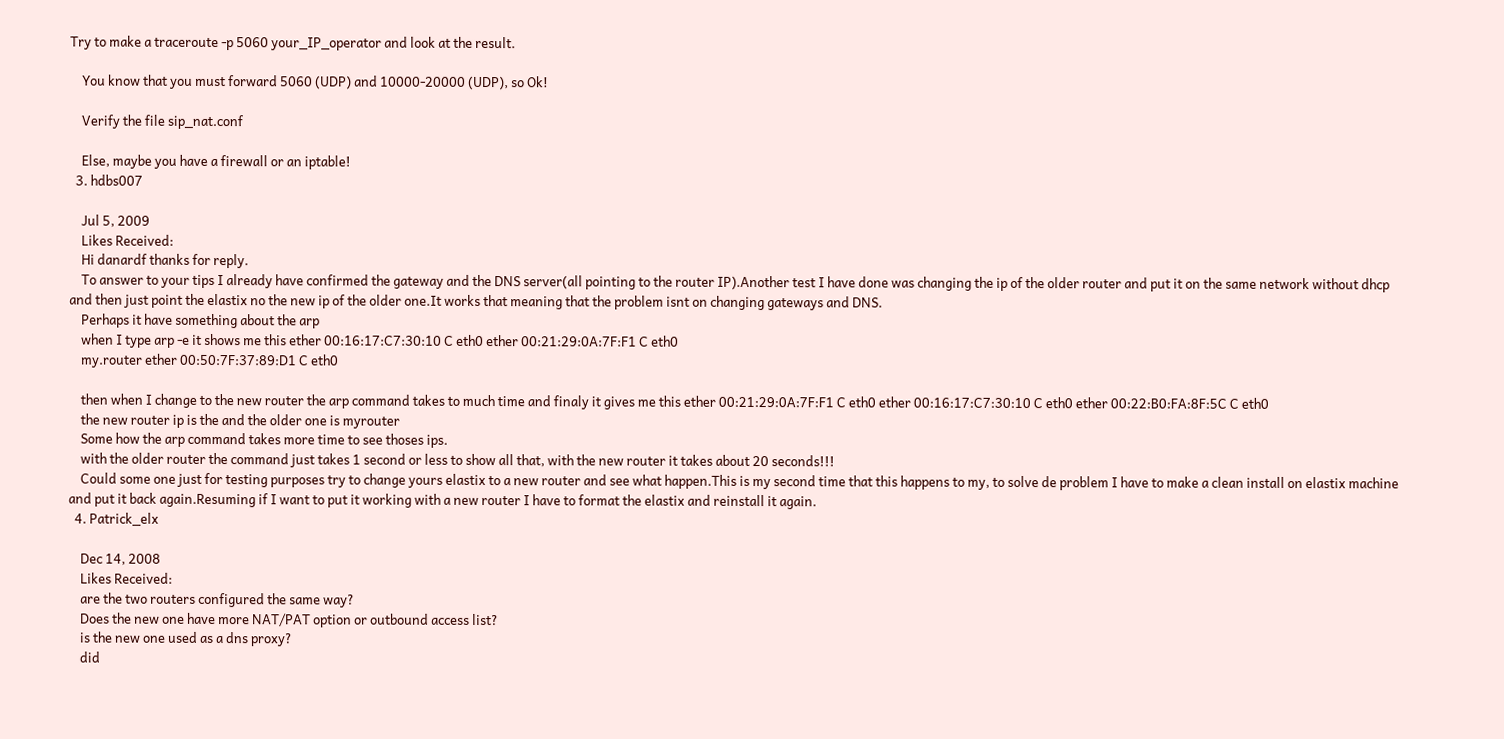Try to make a traceroute -p 5060 your_IP_operator and look at the result.

    You know that you must forward 5060 (UDP) and 10000-20000 (UDP), so Ok!

    Verify the file sip_nat.conf

    Else, maybe you have a firewall or an iptable!
  3. hdbs007

    Jul 5, 2009
    Likes Received:
    Hi danardf thanks for reply.
    To answer to your tips I already have confirmed the gateway and the DNS server(all pointing to the router IP).Another test I have done was changing the ip of the older router and put it on the same network without dhcp and then just point the elastix no the new ip of the older one.It works that meaning that the problem isnt on changing gateways and DNS.
    Perhaps it have something about the arp
    when I type arp -e it shows me this ether 00:16:17:C7:30:10 C eth0 ether 00:21:29:0A:7F:F1 C eth0
    my.router ether 00:50:7F:37:89:D1 C eth0

    then when I change to the new router the arp command takes to much time and finaly it gives me this ether 00:21:29:0A:7F:F1 C eth0 ether 00:16:17:C7:30:10 C eth0 ether 00:22:B0:FA:8F:5C C eth0
    the new router ip is the and the older one is myrouter
    Some how the arp command takes more time to see thoses ips.
    with the older router the command just takes 1 second or less to show all that, with the new router it takes about 20 seconds!!!
    Could some one just for testing purposes try to change yours elastix to a new router and see what happen.This is my second time that this happens to my, to solve de problem I have to make a clean install on elastix machine and put it back again.Resuming if I want to put it working with a new router I have to format the elastix and reinstall it again.
  4. Patrick_elx

    Dec 14, 2008
    Likes Received:
    are the two routers configured the same way?
    Does the new one have more NAT/PAT option or outbound access list?
    is the new one used as a dns proxy?
    did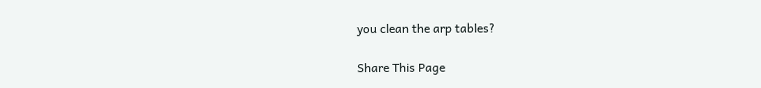you clean the arp tables?

Share This Page